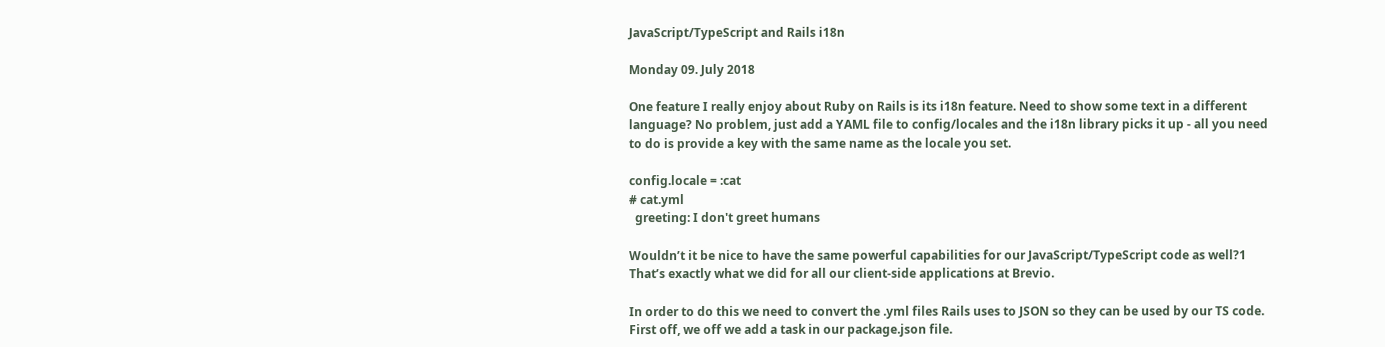JavaScript/TypeScript and Rails i18n

Monday 09. July 2018

One feature I really enjoy about Ruby on Rails is its i18n feature. Need to show some text in a different language? No problem, just add a YAML file to config/locales and the i18n library picks it up - all you need to do is provide a key with the same name as the locale you set.

config.locale = :cat
# cat.yml
  greeting: I don't greet humans

Wouldn’t it be nice to have the same powerful capabilities for our JavaScript/TypeScript code as well?1 That’s exactly what we did for all our client-side applications at Brevio.

In order to do this we need to convert the .yml files Rails uses to JSON so they can be used by our TS code. First off, we off we add a task in our package.json file.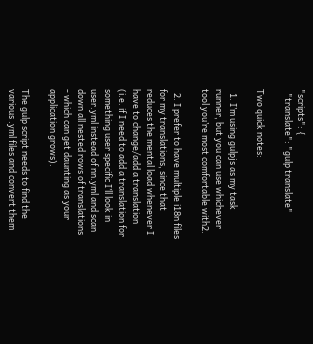"scripts": {
  "translate": "gulp translate"

Two quick notes:

  1. I’m using gulpjs as my task runner, but you can use whichever tool you’re most comfortable with2.

  2. I prefer to have multiple i18n files for my translations, since that reduces the mental load whenever I have to change/add a translation (i.e. if I need to add a translation for something user specific I’ll look in user.yml instead of nn.yml and scan down all nested rows of translations - which can get daunting as your application grows).

The gulp script needs to find the various .yml files and convert them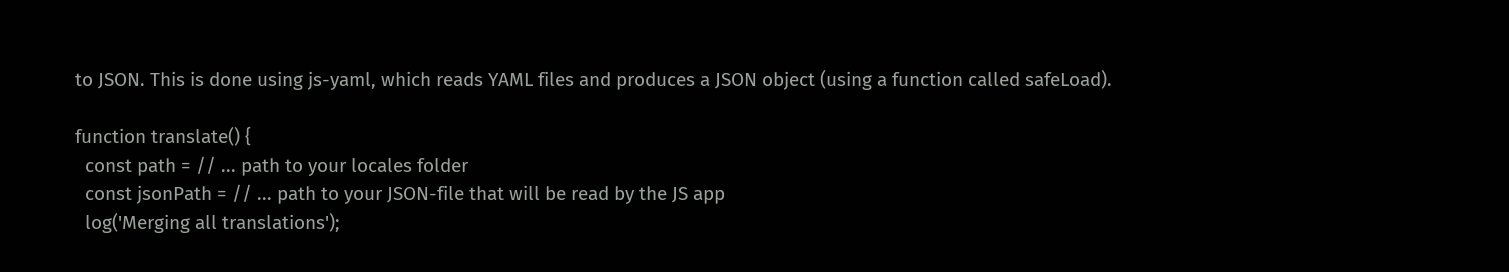to JSON. This is done using js-yaml, which reads YAML files and produces a JSON object (using a function called safeLoad).

function translate() {
  const path = // ... path to your locales folder
  const jsonPath = // ... path to your JSON-file that will be read by the JS app
  log('Merging all translations');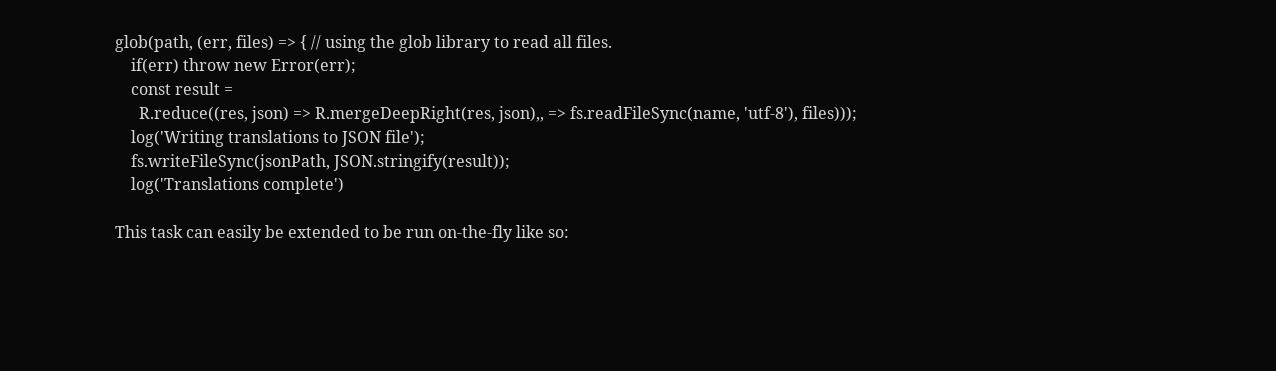glob(path, (err, files) => { // using the glob library to read all files.
    if(err) throw new Error(err);
    const result =
      R.reduce((res, json) => R.mergeDeepRight(res, json),, => fs.readFileSync(name, 'utf-8'), files)));
    log('Writing translations to JSON file');
    fs.writeFileSync(jsonPath, JSON.stringify(result));
    log('Translations complete')

This task can easily be extended to be run on-the-fly like so: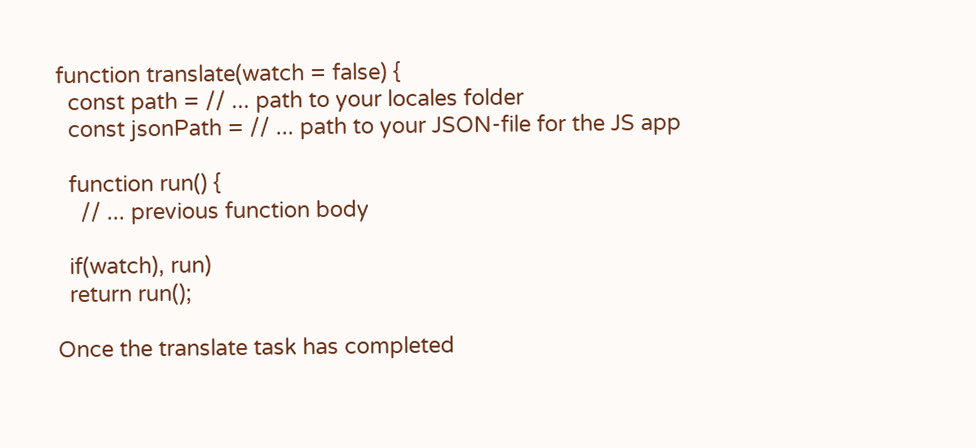function translate(watch = false) {
  const path = // ... path to your locales folder
  const jsonPath = // ... path to your JSON-file for the JS app

  function run() {
    // ... previous function body

  if(watch), run)
  return run();

Once the translate task has completed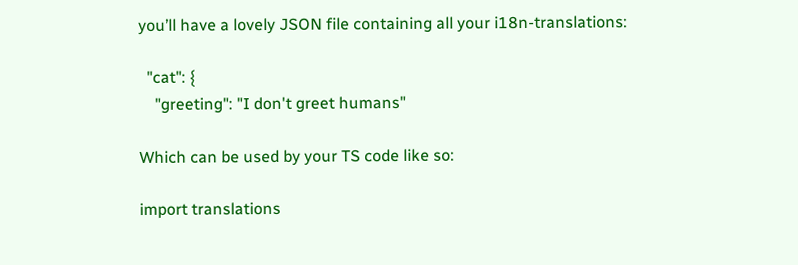you’ll have a lovely JSON file containing all your i18n-translations:

  "cat": {
    "greeting": "I don't greet humans"

Which can be used by your TS code like so:

import translations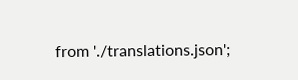from './translations.json';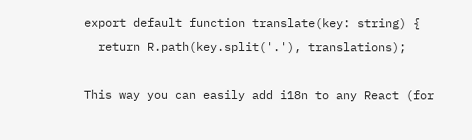export default function translate(key: string) {
  return R.path(key.split('.'), translations);

This way you can easily add i18n to any React (for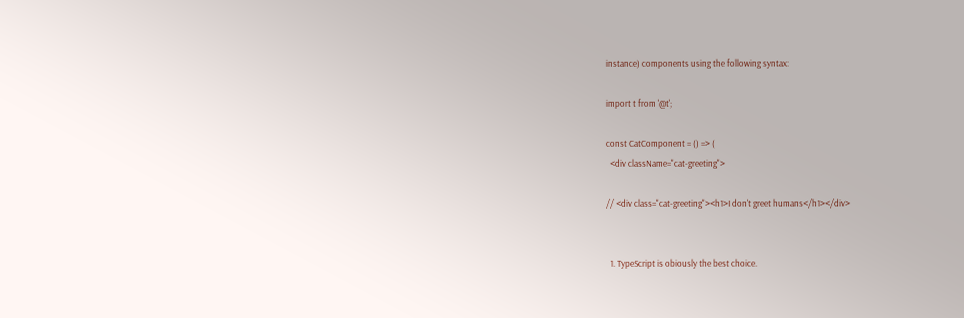instance) components using the following syntax:

import t from '@t';

const CatComponent = () => (
  <div className="cat-greeting">

// <div class="cat-greeting"><h1>I don't greet humans</h1></div>


  1. TypeScript is obiously the best choice.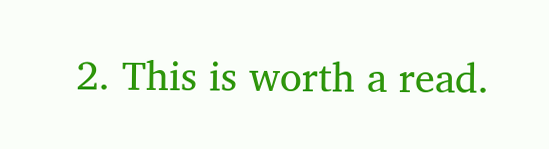2. This is worth a read.